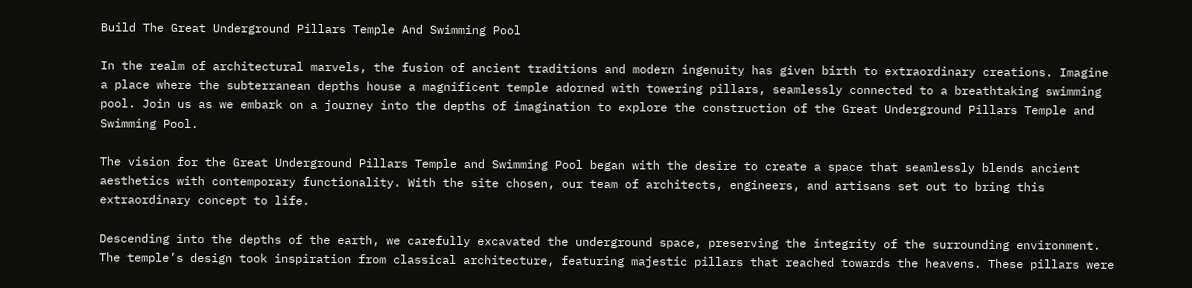Build The Great Underground Pillars Temple And Swimming Pool

In the realm of architectural marvels, the fusion of ancient traditions and modern ingenuity has given birth to extraordinary creations. Imagine a place where the subterranean depths house a magnificent temple adorned with towering pillars, seamlessly connected to a breathtaking swimming pool. Join us as we embark on a journey into the depths of imagination to explore the construction of the Great Underground Pillars Temple and Swimming Pool.

The vision for the Great Underground Pillars Temple and Swimming Pool began with the desire to create a space that seamlessly blends ancient aesthetics with contemporary functionality. With the site chosen, our team of architects, engineers, and artisans set out to bring this extraordinary concept to life.

Descending into the depths of the earth, we carefully excavated the underground space, preserving the integrity of the surrounding environment. The temple’s design took inspiration from classical architecture, featuring majestic pillars that reached towards the heavens. These pillars were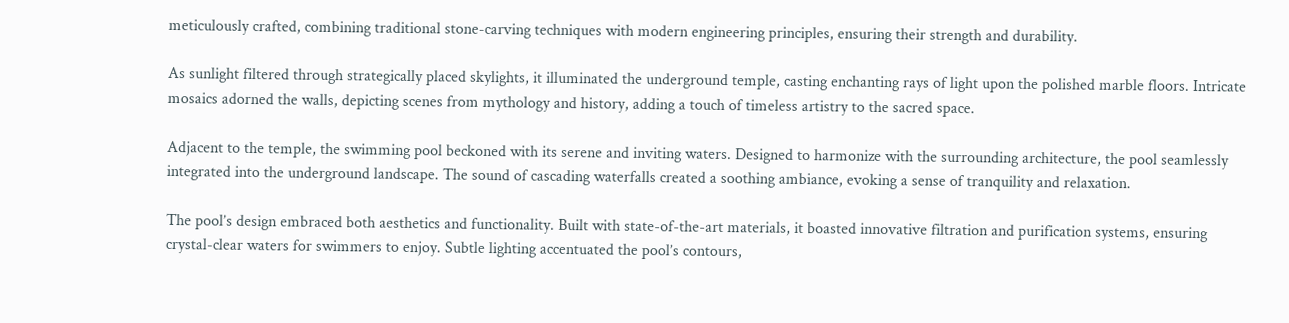meticulously crafted, combining traditional stone-carving techniques with modern engineering principles, ensuring their strength and durability.

As sunlight filtered through strategically placed skylights, it illuminated the underground temple, casting enchanting rays of light upon the polished marble floors. Intricate mosaics adorned the walls, depicting scenes from mythology and history, adding a touch of timeless artistry to the sacred space.

Adjacent to the temple, the swimming pool beckoned with its serene and inviting waters. Designed to harmonize with the surrounding architecture, the pool seamlessly integrated into the underground landscape. The sound of cascading waterfalls created a soothing ambiance, evoking a sense of tranquility and relaxation.

The pool’s design embraced both aesthetics and functionality. Built with state-of-the-art materials, it boasted innovative filtration and purification systems, ensuring crystal-clear waters for swimmers to enjoy. Subtle lighting accentuated the pool’s contours,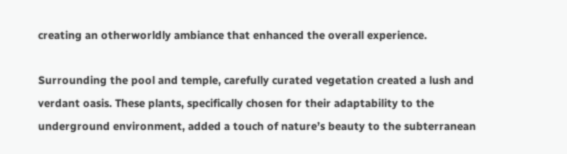creating an otherworldly ambiance that enhanced the overall experience.

Surrounding the pool and temple, carefully curated vegetation created a lush and verdant oasis. These plants, specifically chosen for their adaptability to the underground environment, added a touch of nature’s beauty to the subterranean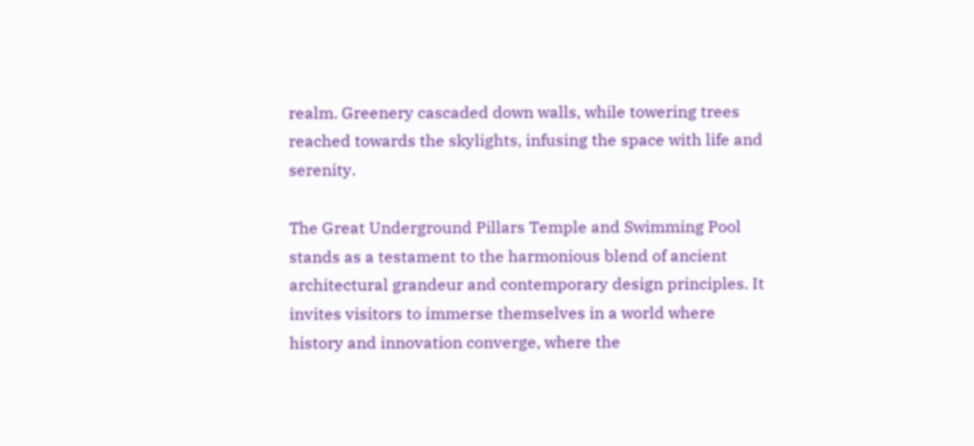realm. Greenery cascaded down walls, while towering trees reached towards the skylights, infusing the space with life and serenity.

The Great Underground Pillars Temple and Swimming Pool stands as a testament to the harmonious blend of ancient architectural grandeur and contemporary design principles. It invites visitors to immerse themselves in a world where history and innovation converge, where the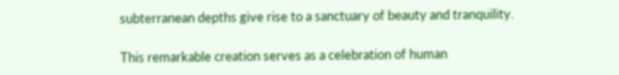subterranean depths give rise to a sanctuary of beauty and tranquility.

This remarkable creation serves as a celebration of human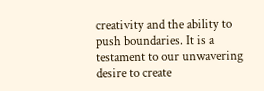creativity and the ability to push boundaries. It is a testament to our unwavering desire to create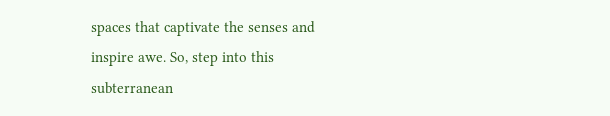spaces that captivate the senses and inspire awe. So, step into this subterranean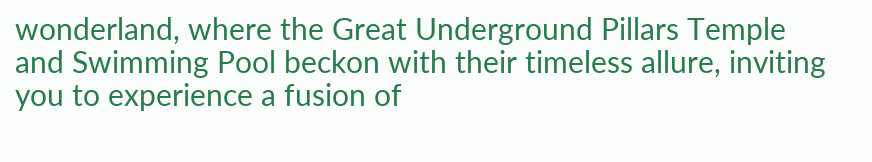wonderland, where the Great Underground Pillars Temple and Swimming Pool beckon with their timeless allure, inviting you to experience a fusion of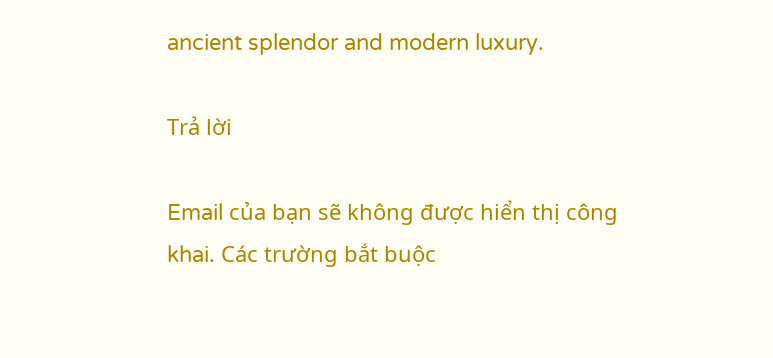ancient splendor and modern luxury.

Trả lời

Email của bạn sẽ không được hiển thị công khai. Các trường bắt buộc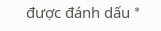được đánh dấu *